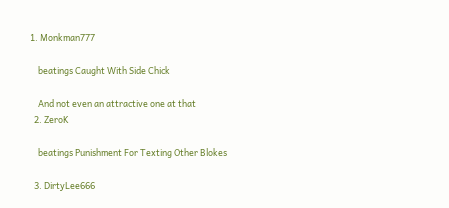1. Monkman777

    beatings Caught With Side Chick

    And not even an attractive one at that
  2. ZeroK

    beatings Punishment For Texting Other Blokes

  3. DirtyLee666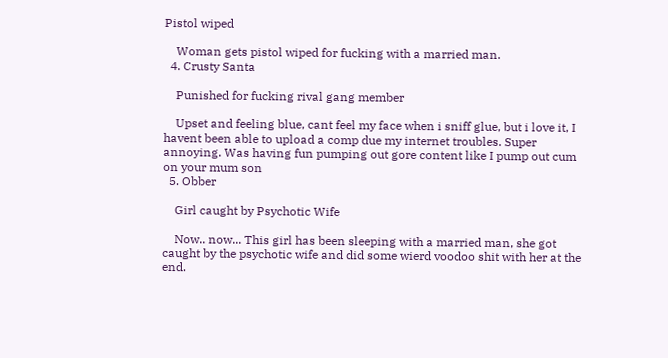Pistol wiped

    Woman gets pistol wiped for fucking with a married man.
  4. Crusty Santa

    Punished for fucking rival gang member

    Upset and feeling blue, cant feel my face when i sniff glue, but i love it, I havent been able to upload a comp due my internet troubles. Super annoying. Was having fun pumping out gore content like I pump out cum on your mum son
  5. Obber

    Girl caught by Psychotic Wife

    Now.. now... This girl has been sleeping with a married man, she got caught by the psychotic wife and did some wierd voodoo shit with her at the end.